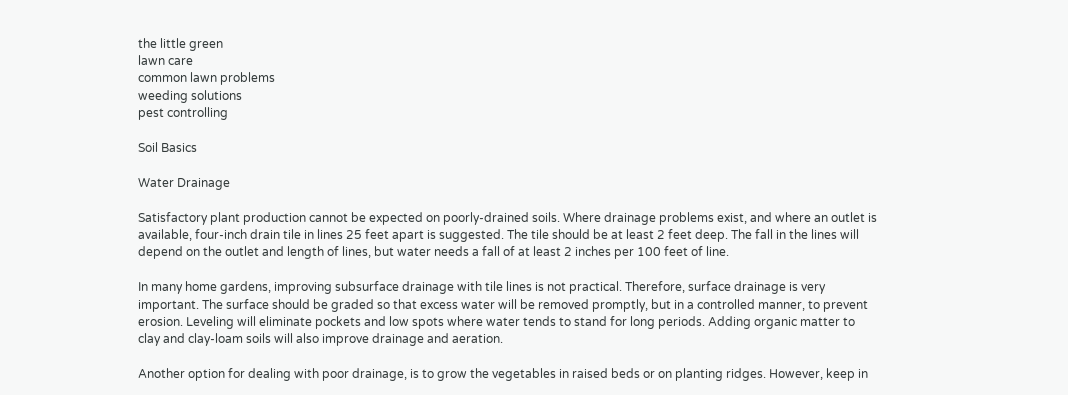the little green
lawn care
common lawn problems
weeding solutions
pest controlling

Soil Basics

Water Drainage

Satisfactory plant production cannot be expected on poorly-drained soils. Where drainage problems exist, and where an outlet is available, four-inch drain tile in lines 25 feet apart is suggested. The tile should be at least 2 feet deep. The fall in the lines will depend on the outlet and length of lines, but water needs a fall of at least 2 inches per 100 feet of line.

In many home gardens, improving subsurface drainage with tile lines is not practical. Therefore, surface drainage is very important. The surface should be graded so that excess water will be removed promptly, but in a controlled manner, to prevent erosion. Leveling will eliminate pockets and low spots where water tends to stand for long periods. Adding organic matter to clay and clay-loam soils will also improve drainage and aeration.

Another option for dealing with poor drainage, is to grow the vegetables in raised beds or on planting ridges. However, keep in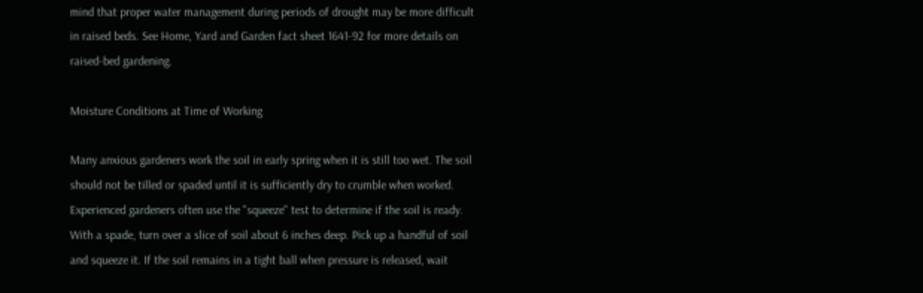mind that proper water management during periods of drought may be more difficult in raised beds. See Home, Yard and Garden fact sheet 1641-92 for more details on raised-bed gardening.

Moisture Conditions at Time of Working

Many anxious gardeners work the soil in early spring when it is still too wet. The soil should not be tilled or spaded until it is sufficiently dry to crumble when worked. Experienced gardeners often use the "squeeze" test to determine if the soil is ready. With a spade, turn over a slice of soil about 6 inches deep. Pick up a handful of soil and squeeze it. If the soil remains in a tight ball when pressure is released, wait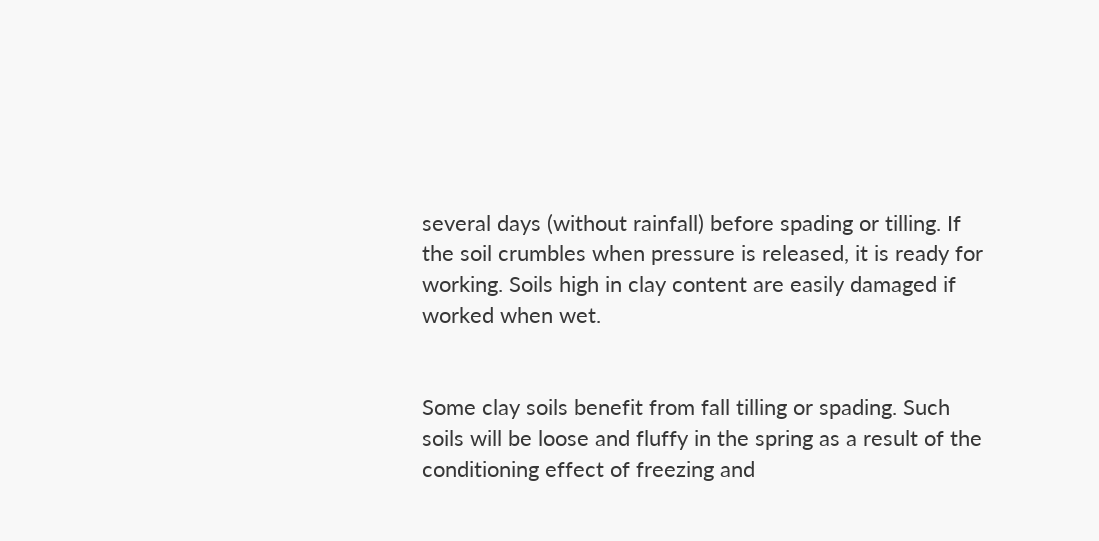several days (without rainfall) before spading or tilling. If the soil crumbles when pressure is released, it is ready for working. Soils high in clay content are easily damaged if worked when wet.


Some clay soils benefit from fall tilling or spading. Such soils will be loose and fluffy in the spring as a result of the conditioning effect of freezing and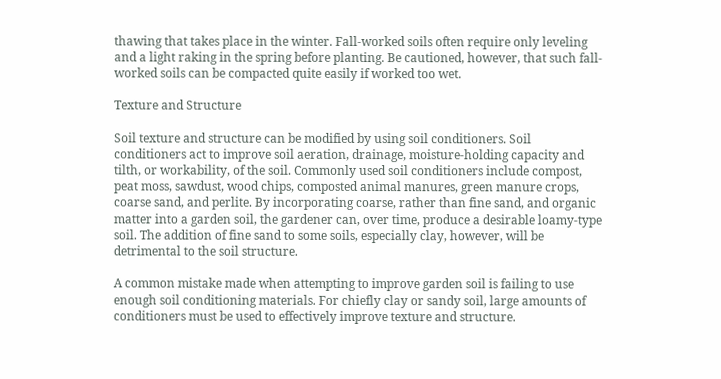thawing that takes place in the winter. Fall-worked soils often require only leveling and a light raking in the spring before planting. Be cautioned, however, that such fall-worked soils can be compacted quite easily if worked too wet.

Texture and Structure

Soil texture and structure can be modified by using soil conditioners. Soil conditioners act to improve soil aeration, drainage, moisture-holding capacity and tilth, or workability, of the soil. Commonly used soil conditioners include compost, peat moss, sawdust, wood chips, composted animal manures, green manure crops, coarse sand, and perlite. By incorporating coarse, rather than fine sand, and organic matter into a garden soil, the gardener can, over time, produce a desirable loamy-type soil. The addition of fine sand to some soils, especially clay, however, will be detrimental to the soil structure.

A common mistake made when attempting to improve garden soil is failing to use enough soil conditioning materials. For chiefly clay or sandy soil, large amounts of conditioners must be used to effectively improve texture and structure.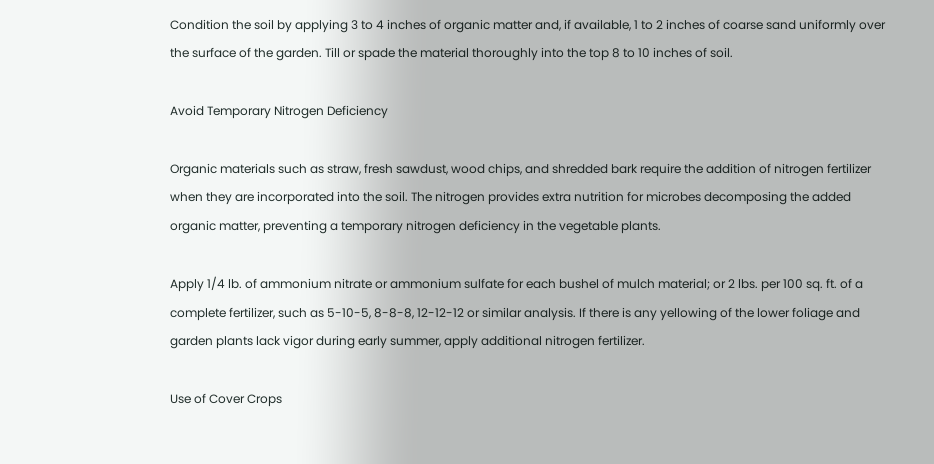Condition the soil by applying 3 to 4 inches of organic matter and, if available, 1 to 2 inches of coarse sand uniformly over the surface of the garden. Till or spade the material thoroughly into the top 8 to 10 inches of soil.

Avoid Temporary Nitrogen Deficiency

Organic materials such as straw, fresh sawdust, wood chips, and shredded bark require the addition of nitrogen fertilizer when they are incorporated into the soil. The nitrogen provides extra nutrition for microbes decomposing the added organic matter, preventing a temporary nitrogen deficiency in the vegetable plants.

Apply 1/4 lb. of ammonium nitrate or ammonium sulfate for each bushel of mulch material; or 2 lbs. per 100 sq. ft. of a complete fertilizer, such as 5-10-5, 8-8-8, 12-12-12 or similar analysis. If there is any yellowing of the lower foliage and garden plants lack vigor during early summer, apply additional nitrogen fertilizer.

Use of Cover Crops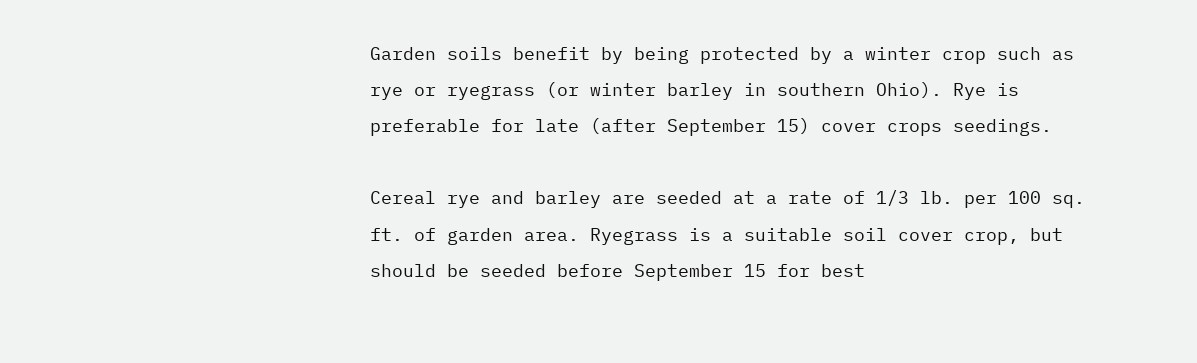Garden soils benefit by being protected by a winter crop such as rye or ryegrass (or winter barley in southern Ohio). Rye is preferable for late (after September 15) cover crops seedings.

Cereal rye and barley are seeded at a rate of 1/3 lb. per 100 sq. ft. of garden area. Ryegrass is a suitable soil cover crop, but should be seeded before September 15 for best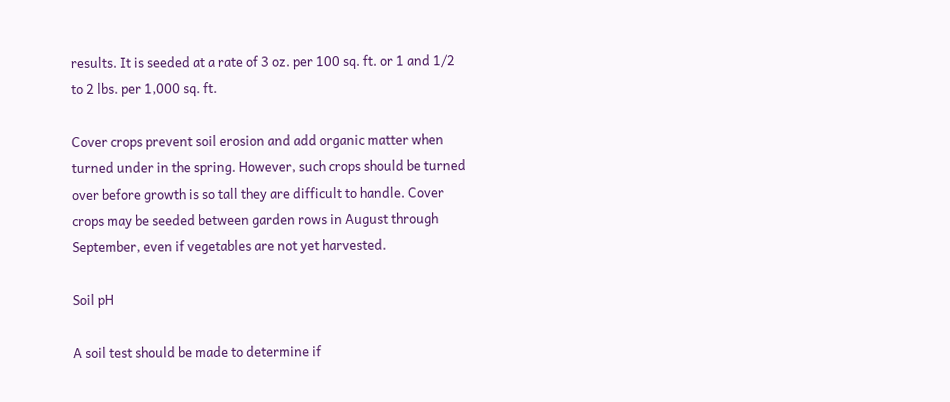results. It is seeded at a rate of 3 oz. per 100 sq. ft. or 1 and 1/2 to 2 lbs. per 1,000 sq. ft.

Cover crops prevent soil erosion and add organic matter when turned under in the spring. However, such crops should be turned over before growth is so tall they are difficult to handle. Cover crops may be seeded between garden rows in August through September, even if vegetables are not yet harvested.

Soil pH

A soil test should be made to determine if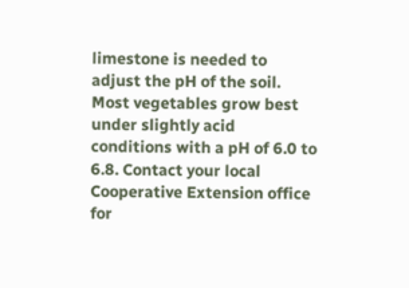limestone is needed to adjust the pH of the soil. Most vegetables grow best under slightly acid conditions with a pH of 6.0 to 6.8. Contact your local Cooperative Extension office for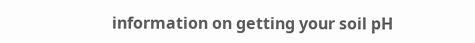information on getting your soil pH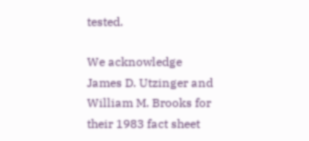tested.

We acknowledge James D. Utzinger and William M. Brooks for their 1983 fact sheet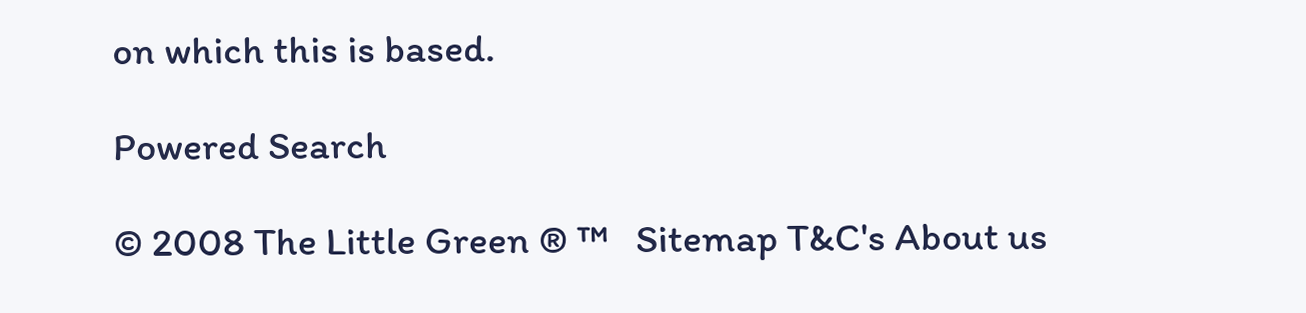on which this is based.

Powered Search

© 2008 The Little Green ® ™   Sitemap T&C's About us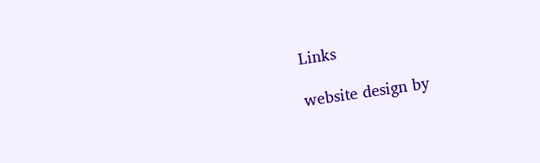Links

website design by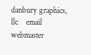danbury graphics, llc    email  webmaster